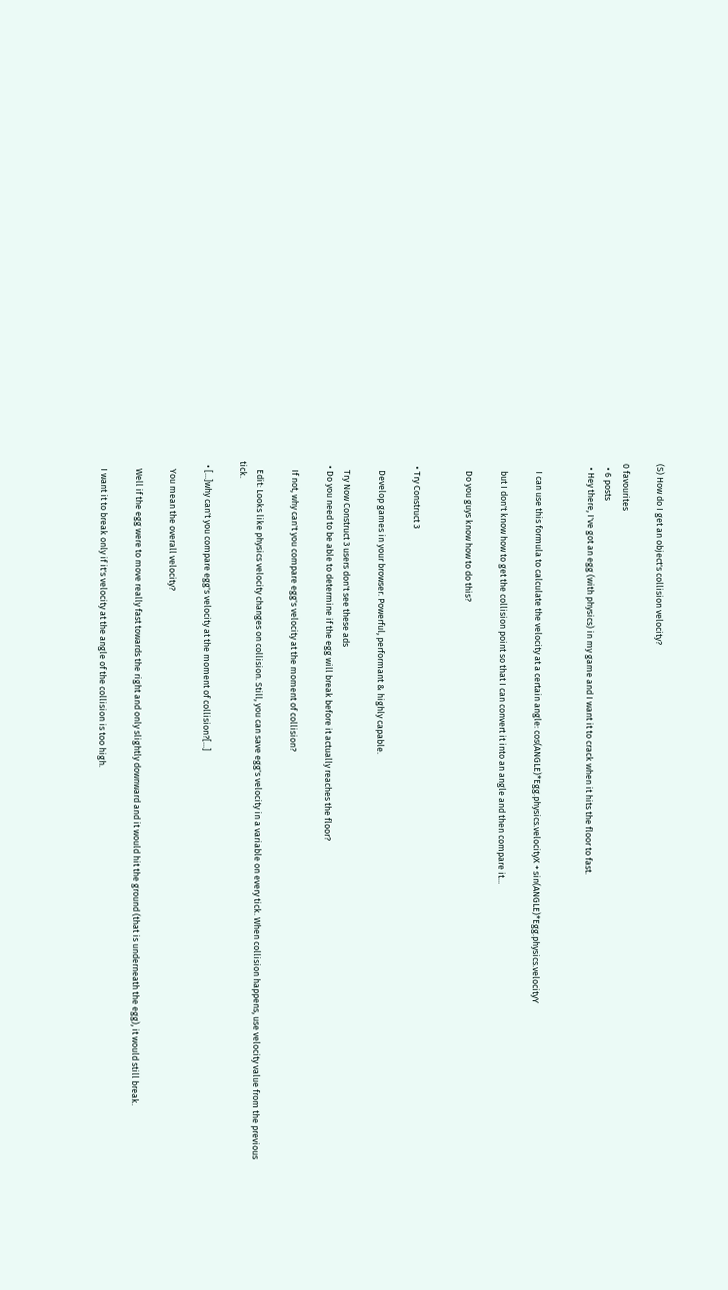(S) How do I get an object's collision velocity?

0 favourites
  • 6 posts
  • Hey there, I've got an egg (with physics) in my game and I want it to crack when it hits the floor to fast.


    I can use this formula to calculate the velocity at a certain angle: cos(ANGLE)*Egg.physics.velocityX + sin(ANGLE)*Egg.physics.velocityY

    but I don't know how to get the collision point so that I can convert it into an angle and then compare it...

    Do you guys know how to do this?


  • Try Construct 3

    Develop games in your browser. Powerful, performant & highly capable.

    Try Now Construct 3 users don't see these ads
  • Do you need to be able to determine if the egg will break before it actually reaches the floor?

    If not, why can't you compare egg's velocity at the moment of collision?

    Edit: Looks like physics velocity changes on collision. Still, you can save egg's velocity in a variable on every tick. When collision happens, use velocity value from the previous tick.

  • [...]why can't you compare egg's velocity at the moment of collision?[...]

    You mean the overall velocity?

    Well if the egg were to move really fast towards the right and only slightly downward and it would hit the ground (that is underneath the egg), it would still break.

    I want it to break only if it's velocity at the angle of the collision is too high.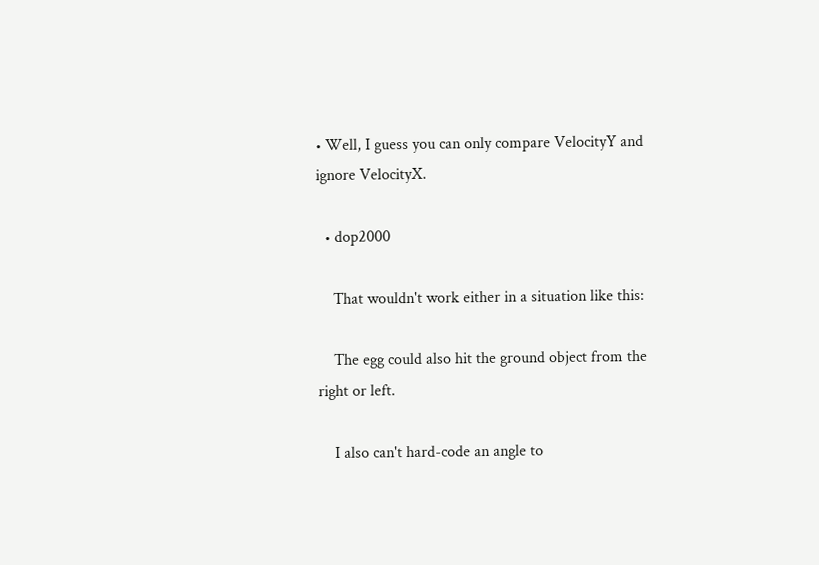• Well, I guess you can only compare VelocityY and ignore VelocityX.

  • dop2000

    That wouldn't work either in a situation like this:

    The egg could also hit the ground object from the right or left.

    I also can't hard-code an angle to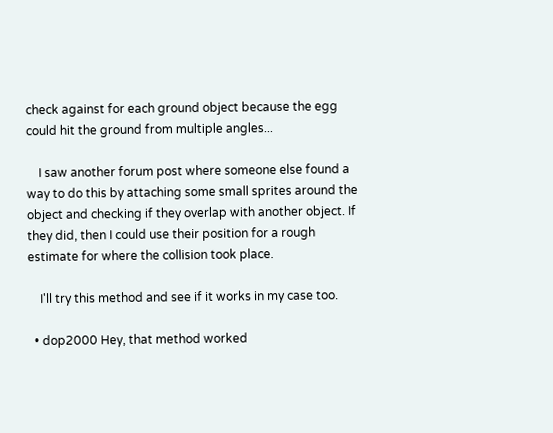check against for each ground object because the egg could hit the ground from multiple angles...

    I saw another forum post where someone else found a way to do this by attaching some small sprites around the object and checking if they overlap with another object. If they did, then I could use their position for a rough estimate for where the collision took place.

    I'll try this method and see if it works in my case too.

  • dop2000 Hey, that method worked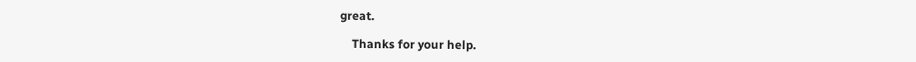great.

    Thanks for your help.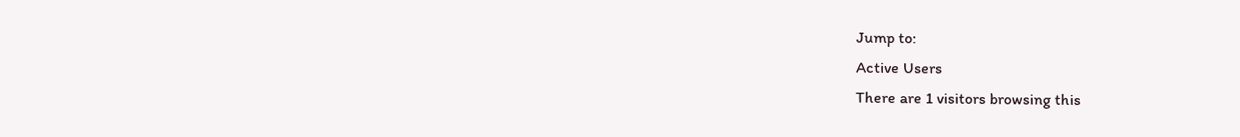Jump to:
Active Users
There are 1 visitors browsing this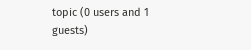topic (0 users and 1 guests)